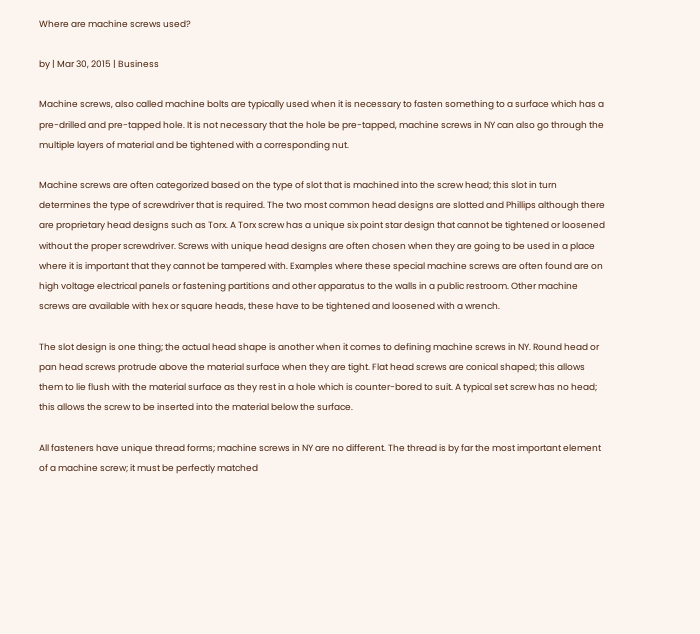Where are machine screws used?

by | Mar 30, 2015 | Business

Machine screws, also called machine bolts are typically used when it is necessary to fasten something to a surface which has a pre-drilled and pre-tapped hole. It is not necessary that the hole be pre-tapped, machine screws in NY can also go through the multiple layers of material and be tightened with a corresponding nut.

Machine screws are often categorized based on the type of slot that is machined into the screw head; this slot in turn determines the type of screwdriver that is required. The two most common head designs are slotted and Phillips although there are proprietary head designs such as Torx. A Torx screw has a unique six point star design that cannot be tightened or loosened without the proper screwdriver. Screws with unique head designs are often chosen when they are going to be used in a place where it is important that they cannot be tampered with. Examples where these special machine screws are often found are on high voltage electrical panels or fastening partitions and other apparatus to the walls in a public restroom. Other machine screws are available with hex or square heads, these have to be tightened and loosened with a wrench.

The slot design is one thing; the actual head shape is another when it comes to defining machine screws in NY. Round head or pan head screws protrude above the material surface when they are tight. Flat head screws are conical shaped; this allows them to lie flush with the material surface as they rest in a hole which is counter-bored to suit. A typical set screw has no head; this allows the screw to be inserted into the material below the surface.

All fasteners have unique thread forms; machine screws in NY are no different. The thread is by far the most important element of a machine screw; it must be perfectly matched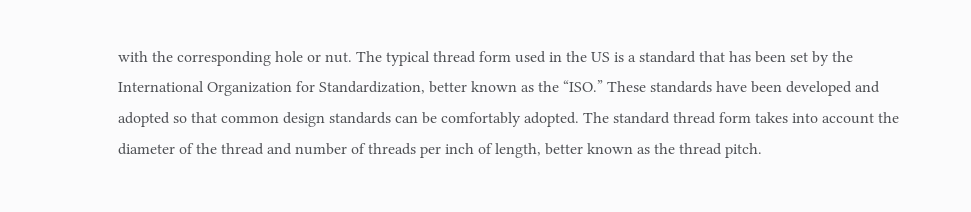with the corresponding hole or nut. The typical thread form used in the US is a standard that has been set by the International Organization for Standardization, better known as the “ISO.” These standards have been developed and adopted so that common design standards can be comfortably adopted. The standard thread form takes into account the diameter of the thread and number of threads per inch of length, better known as the thread pitch.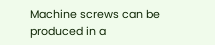Machine screws can be produced in a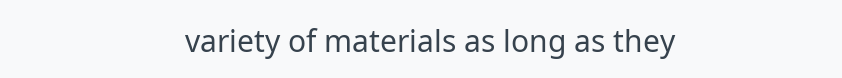variety of materials as long as they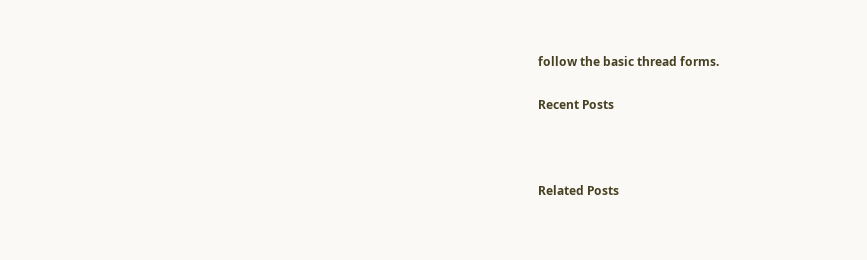follow the basic thread forms.

Recent Posts



Related Posts